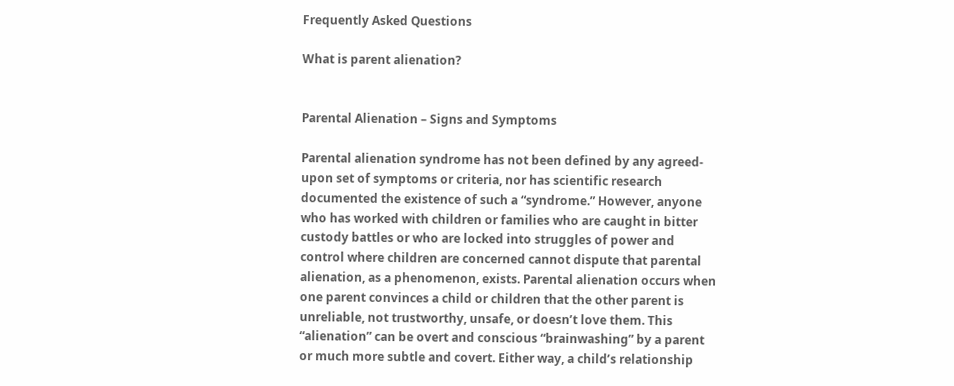Frequently Asked Questions

What is parent alienation?


Parental Alienation – Signs and Symptoms

Parental alienation syndrome has not been defined by any agreed-upon set of symptoms or criteria, nor has scientific research documented the existence of such a “syndrome.” However, anyone who has worked with children or families who are caught in bitter custody battles or who are locked into struggles of power and control where children are concerned cannot dispute that parental alienation, as a phenomenon, exists. Parental alienation occurs when one parent convinces a child or children that the other parent is unreliable, not trustworthy, unsafe, or doesn’t love them. This “alienation” can be overt and conscious “brainwashing” by a parent or much more subtle and covert. Either way, a child’s relationship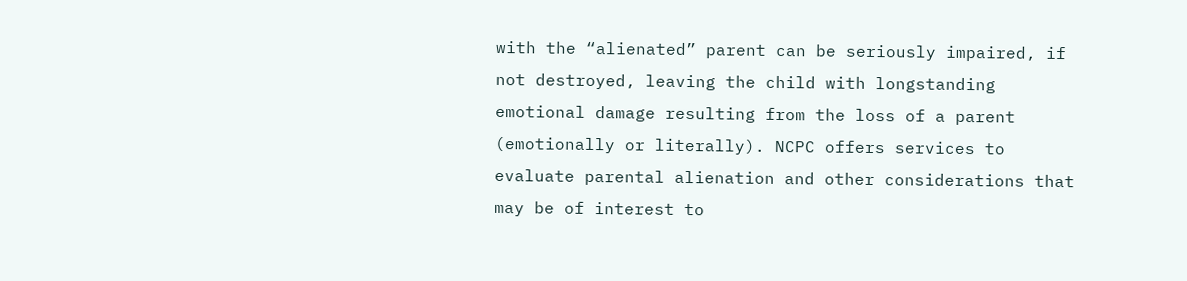with the “alienated” parent can be seriously impaired, if not destroyed, leaving the child with longstanding emotional damage resulting from the loss of a parent (emotionally or literally). NCPC offers services to evaluate parental alienation and other considerations that may be of interest to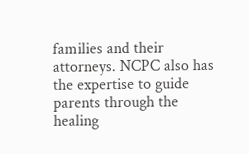families and their attorneys. NCPC also has the expertise to guide parents through the healing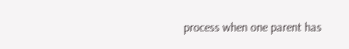process when one parent has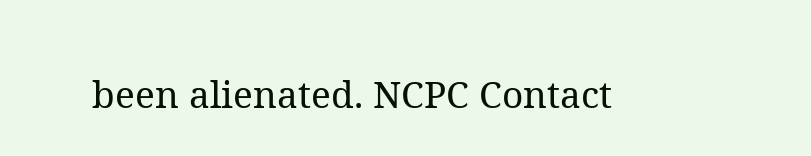been alienated. NCPC Contact